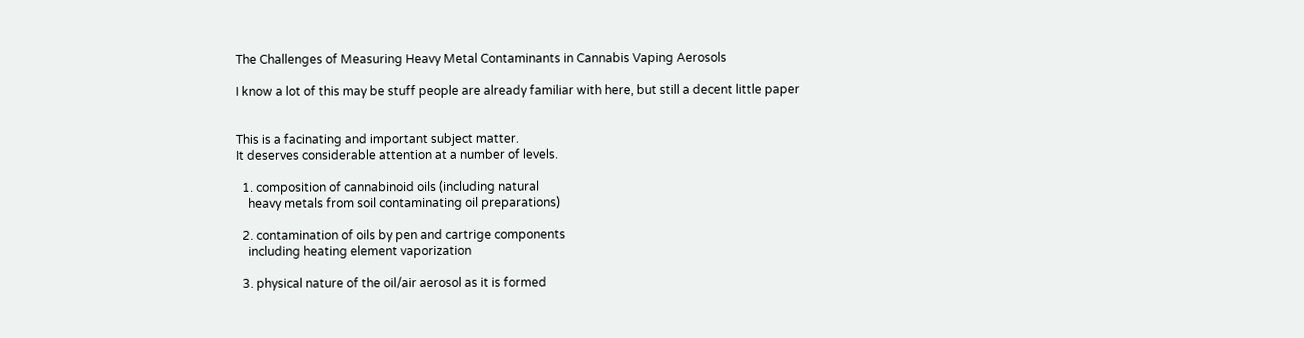The Challenges of Measuring Heavy Metal Contaminants in Cannabis Vaping Aerosols

I know a lot of this may be stuff people are already familiar with here, but still a decent little paper


This is a facinating and important subject matter.
It deserves considerable attention at a number of levels.

  1. composition of cannabinoid oils (including natural
    heavy metals from soil contaminating oil preparations)

  2. contamination of oils by pen and cartrige components
    including heating element vaporization

  3. physical nature of the oil/air aerosol as it is formed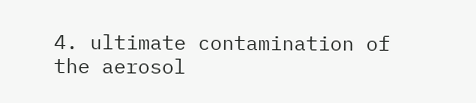4. ultimate contamination of the aerosol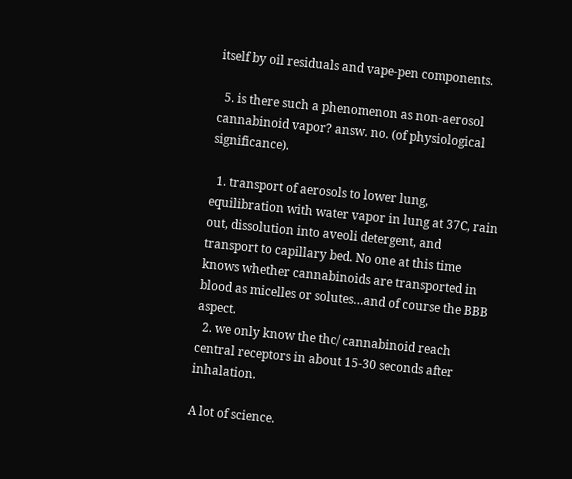itself by oil residuals and vape-pen components.

  5. is there such a phenomenon as non-aerosol cannabinoid vapor? answ. no. (of physiological significance).

  1. transport of aerosols to lower lung, equilibration with water vapor in lung at 37C, rain out, dissolution into aveoli detergent, and transport to capillary bed. No one at this time knows whether cannabinoids are transported in blood as micelles or solutes…and of course the BBB aspect.
  2. we only know the thc/ cannabinoid reach central receptors in about 15-30 seconds after inhalation.

A lot of science.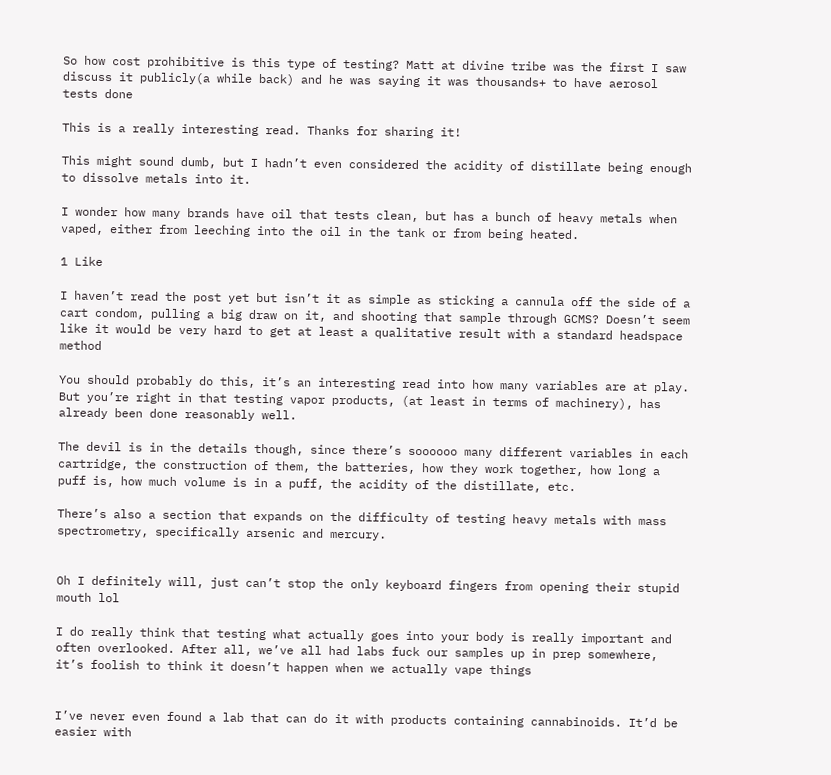So how cost prohibitive is this type of testing? Matt at divine tribe was the first I saw discuss it publicly(a while back) and he was saying it was thousands+ to have aerosol tests done

This is a really interesting read. Thanks for sharing it!

This might sound dumb, but I hadn’t even considered the acidity of distillate being enough to dissolve metals into it.

I wonder how many brands have oil that tests clean, but has a bunch of heavy metals when vaped, either from leeching into the oil in the tank or from being heated.

1 Like

I haven’t read the post yet but isn’t it as simple as sticking a cannula off the side of a cart condom, pulling a big draw on it, and shooting that sample through GCMS? Doesn’t seem like it would be very hard to get at least a qualitative result with a standard headspace method

You should probably do this, it’s an interesting read into how many variables are at play. But you’re right in that testing vapor products, (at least in terms of machinery), has already been done reasonably well.

The devil is in the details though, since there’s soooooo many different variables in each cartridge, the construction of them, the batteries, how they work together, how long a puff is, how much volume is in a puff, the acidity of the distillate, etc.

There’s also a section that expands on the difficulty of testing heavy metals with mass spectrometry, specifically arsenic and mercury.


Oh I definitely will, just can’t stop the only keyboard fingers from opening their stupid mouth lol

I do really think that testing what actually goes into your body is really important and often overlooked. After all, we’ve all had labs fuck our samples up in prep somewhere, it’s foolish to think it doesn’t happen when we actually vape things


I’ve never even found a lab that can do it with products containing cannabinoids. It’d be easier with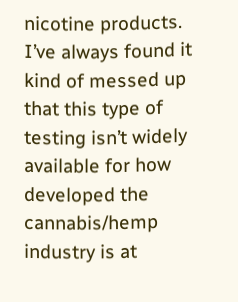nicotine products. I’ve always found it kind of messed up that this type of testing isn’t widely available for how developed the cannabis/hemp industry is at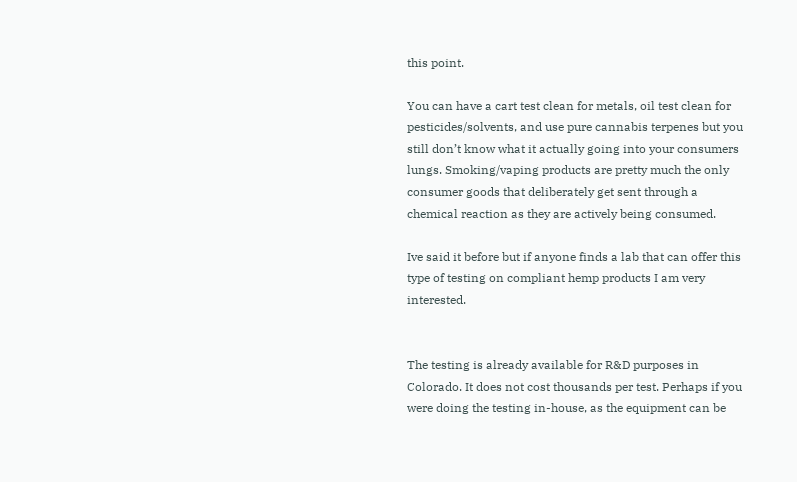this point.

You can have a cart test clean for metals, oil test clean for pesticides/solvents, and use pure cannabis terpenes but you still don’t know what it actually going into your consumers lungs. Smoking/vaping products are pretty much the only consumer goods that deliberately get sent through a chemical reaction as they are actively being consumed.

Ive said it before but if anyone finds a lab that can offer this type of testing on compliant hemp products I am very interested.


The testing is already available for R&D purposes in Colorado. It does not cost thousands per test. Perhaps if you were doing the testing in-house, as the equipment can be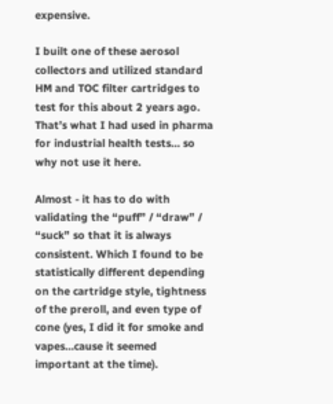expensive.

I built one of these aerosol collectors and utilized standard HM and TOC filter cartridges to test for this about 2 years ago. That’s what I had used in pharma for industrial health tests… so why not use it here.

Almost - it has to do with validating the “puff” / “draw” / “suck” so that it is always consistent. Which I found to be statistically different depending on the cartridge style, tightness of the preroll, and even type of cone (yes, I did it for smoke and vapes…cause it seemed important at the time).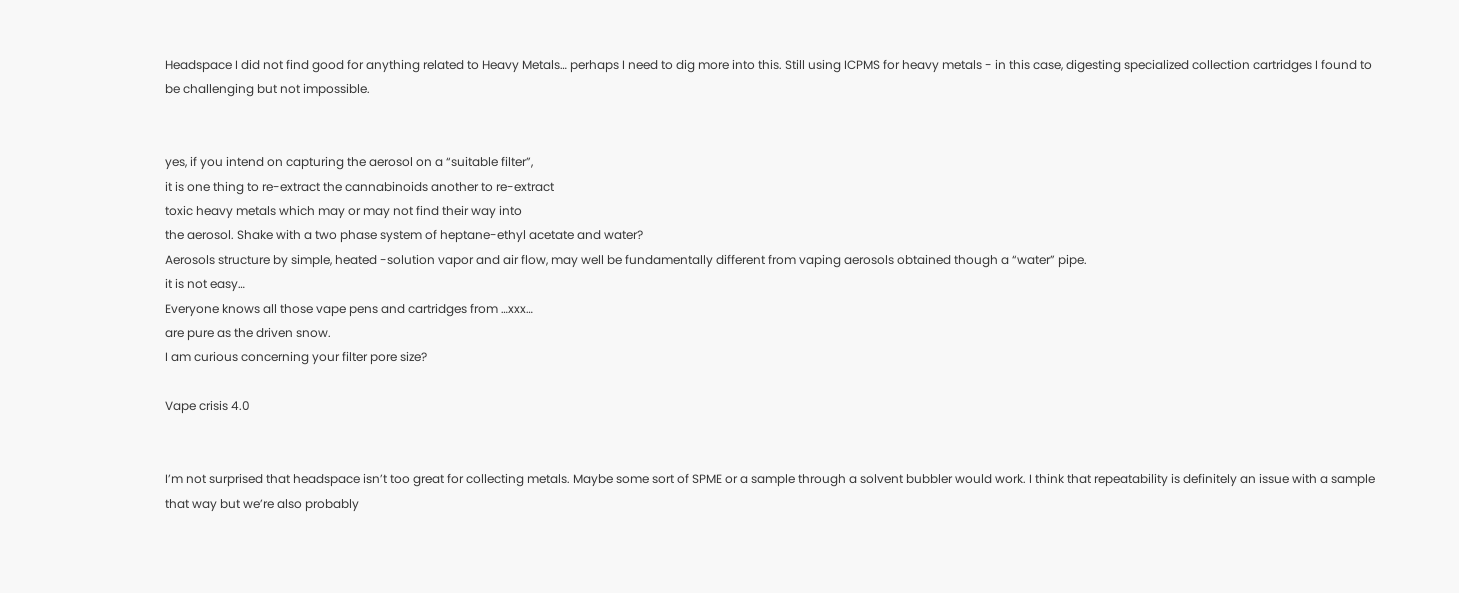Headspace I did not find good for anything related to Heavy Metals… perhaps I need to dig more into this. Still using ICPMS for heavy metals - in this case, digesting specialized collection cartridges I found to be challenging but not impossible.


yes, if you intend on capturing the aerosol on a “suitable filter”,
it is one thing to re-extract the cannabinoids another to re-extract
toxic heavy metals which may or may not find their way into
the aerosol. Shake with a two phase system of heptane-ethyl acetate and water?
Aerosols structure by simple, heated -solution vapor and air flow, may well be fundamentally different from vaping aerosols obtained though a “water” pipe.
it is not easy…
Everyone knows all those vape pens and cartridges from …xxx…
are pure as the driven snow.
I am curious concerning your filter pore size?

Vape crisis 4.0


I’m not surprised that headspace isn’t too great for collecting metals. Maybe some sort of SPME or a sample through a solvent bubbler would work. I think that repeatability is definitely an issue with a sample that way but we’re also probably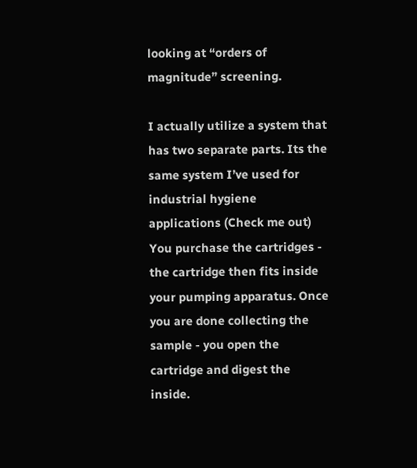looking at “orders of magnitude” screening.

I actually utilize a system that has two separate parts. Its the same system I’ve used for industrial hygiene applications (Check me out) You purchase the cartridges - the cartridge then fits inside your pumping apparatus. Once you are done collecting the sample - you open the cartridge and digest the inside.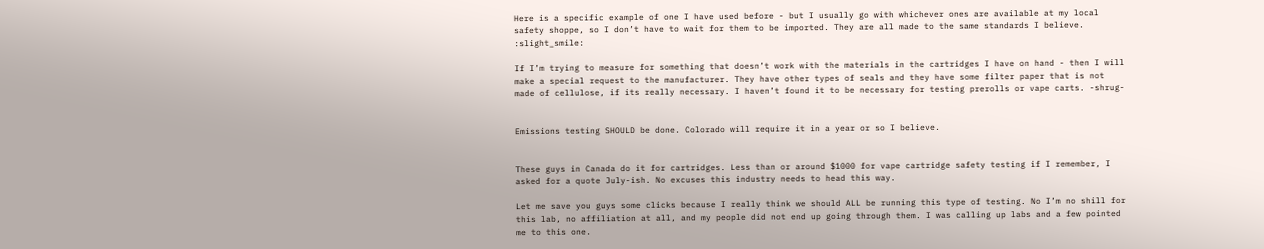Here is a specific example of one I have used before - but I usually go with whichever ones are available at my local safety shoppe, so I don’t have to wait for them to be imported. They are all made to the same standards I believe. :slight_smile:

If I’m trying to measure for something that doesn’t work with the materials in the cartridges I have on hand - then I will make a special request to the manufacturer. They have other types of seals and they have some filter paper that is not made of cellulose, if its really necessary. I haven’t found it to be necessary for testing prerolls or vape carts. -shrug-


Emissions testing SHOULD be done. Colorado will require it in a year or so I believe.


These guys in Canada do it for cartridges. Less than or around $1000 for vape cartridge safety testing if I remember, I asked for a quote July-ish. No excuses this industry needs to head this way.

Let me save you guys some clicks because I really think we should ALL be running this type of testing. No I’m no shill for this lab, no affiliation at all, and my people did not end up going through them. I was calling up labs and a few pointed me to this one.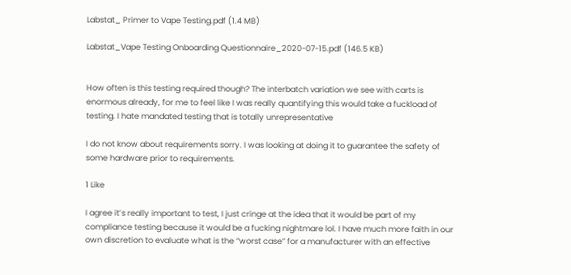Labstat_ Primer to Vape Testing.pdf (1.4 MB)

Labstat_Vape Testing Onboarding Questionnaire_2020-07-15.pdf (146.5 KB)


How often is this testing required though? The interbatch variation we see with carts is enormous already, for me to feel like I was really quantifying this would take a fuckload of testing. I hate mandated testing that is totally unrepresentative

I do not know about requirements sorry. I was looking at doing it to guarantee the safety of some hardware prior to requirements.

1 Like

I agree it’s really important to test, I just cringe at the idea that it would be part of my compliance testing because it would be a fucking nightmare lol. I have much more faith in our own discretion to evaluate what is the “worst case” for a manufacturer with an effective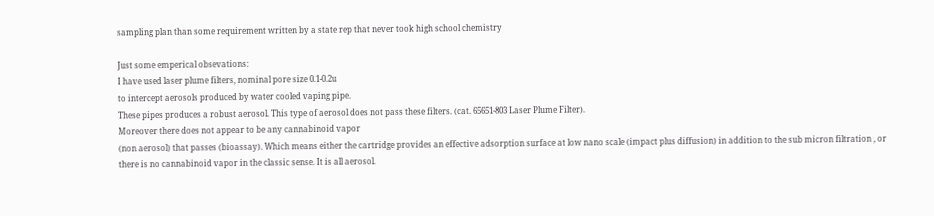sampling plan than some requirement written by a state rep that never took high school chemistry

Just some emperical obsevations:
I have used laser plume filters, nominal pore size 0.1-0.2u
to intercept aerosols produced by water cooled vaping pipe.
These pipes produces a robust aerosol. This type of aerosol does not pass these filters. (cat. 65651-803 Laser Plume Filter).
Moreover there does not appear to be any cannabinoid vapor
(non aerosol) that passes (bioassay). Which means either the cartridge provides an effective adsorption surface at low nano scale (impact plus diffusion) in addition to the sub micron filtration , or there is no cannabinoid vapor in the classic sense. It is all aerosol.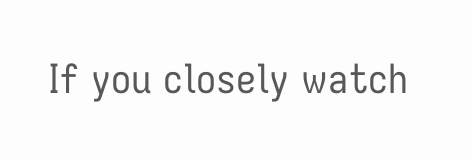If you closely watch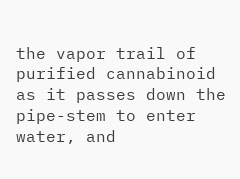the vapor trail of purified cannabinoid as it passes down the pipe-stem to enter water, and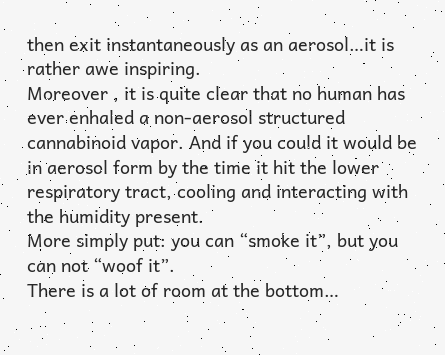then exit instantaneously as an aerosol…it is rather awe inspiring.
Moreover , it is quite clear that no human has ever enhaled a non-aerosol structured cannabinoid vapor. And if you could it would be in aerosol form by the time it hit the lower respiratory tract, cooling and interacting with the humidity present.
More simply put: you can “smoke it”, but you can not “woof it”.
There is a lot of room at the bottom…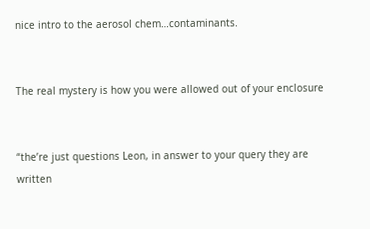nice intro to the aerosol chem…contaminants.


The real mystery is how you were allowed out of your enclosure


“the’re just questions Leon, in answer to your query they are written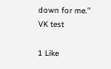down for me.”
VK test

1 Like